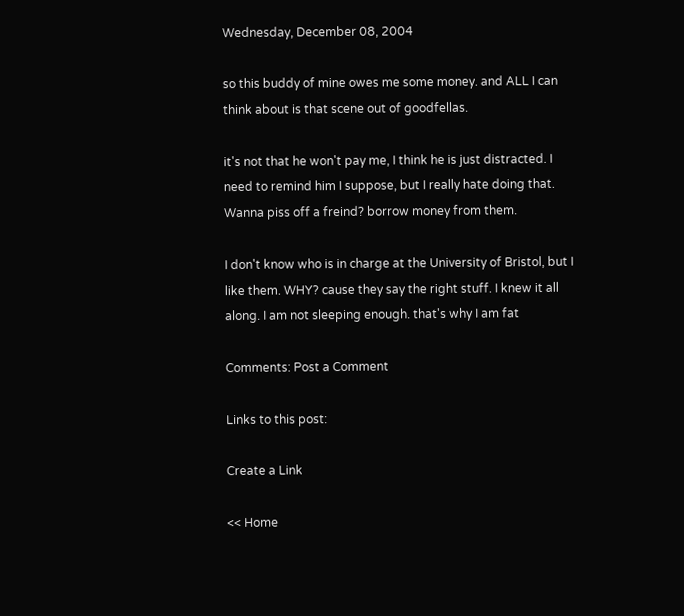Wednesday, December 08, 2004

so this buddy of mine owes me some money. and ALL I can think about is that scene out of goodfellas.

it's not that he won't pay me, I think he is just distracted. I need to remind him I suppose, but I really hate doing that. Wanna piss off a freind? borrow money from them.

I don't know who is in charge at the University of Bristol, but I like them. WHY? cause they say the right stuff. I knew it all along. I am not sleeping enough. that's why I am fat

Comments: Post a Comment

Links to this post:

Create a Link

<< Home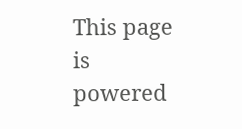This page is powered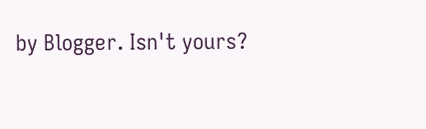by Blogger. Isn't yours?